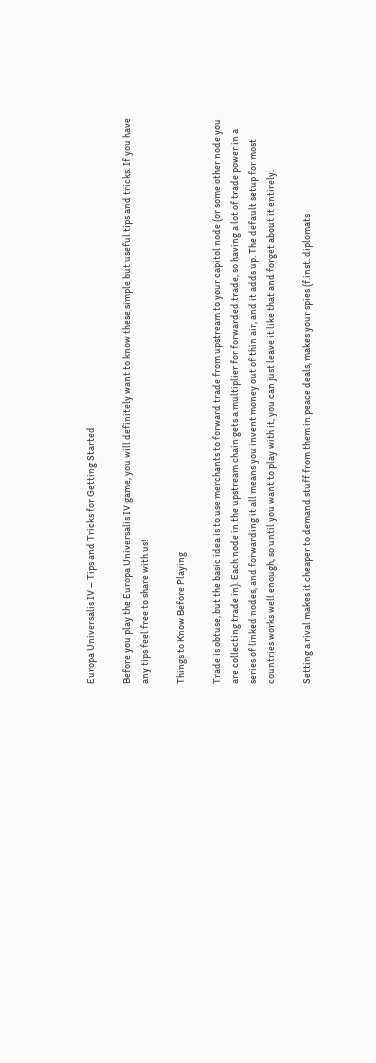Europa Universalis IV – Tips and Tricks for Getting Started

Before you play the Europa Universalis IV game, you will definitely want to know these simple but useful tips and tricks. If you have any tips feel free to share with us!

Things to Know Before Playing

Trade is obtuse, but the basic idea is to use merchants to forward trade from upstream to your capitol node (or some other node you are collecting trade in). Each node in the upstream chain gets a multiplier for forwarded trade, so having a lot of trade power in a series of linked nodes, and forwarding it all means you invent money out of thin air, and it adds up. The default setup for most countries works well enough, so until you want to play with it, you can just leave it like that and forget about it entirely.

Setting a rival makes it cheaper to demand stuff from them in peace deals, makes your spies (f.inst. diplomats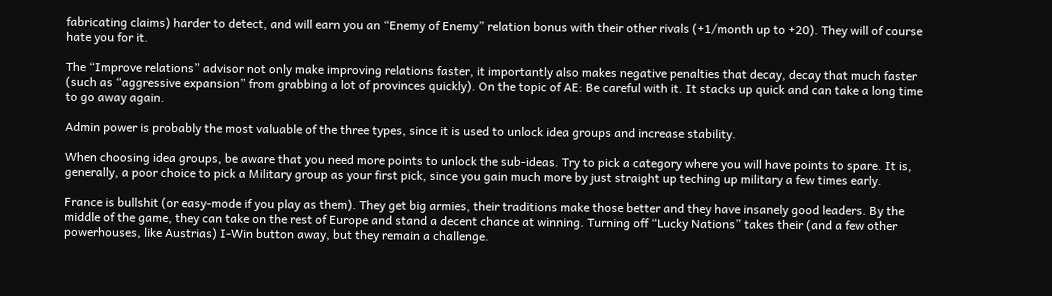fabricating claims) harder to detect, and will earn you an “Enemy of Enemy” relation bonus with their other rivals (+1/month up to +20). They will of course hate you for it.

The “Improve relations” advisor not only make improving relations faster, it importantly also makes negative penalties that decay, decay that much faster (such as “aggressive expansion” from grabbing a lot of provinces quickly). On the topic of AE: Be careful with it. It stacks up quick and can take a long time to go away again.

Admin power is probably the most valuable of the three types, since it is used to unlock idea groups and increase stability.

When choosing idea groups, be aware that you need more points to unlock the sub-ideas. Try to pick a category where you will have points to spare. It is, generally, a poor choice to pick a Military group as your first pick, since you gain much more by just straight up teching up military a few times early.

France is bullshit (or easy-mode if you play as them). They get big armies, their traditions make those better and they have insanely good leaders. By the middle of the game, they can take on the rest of Europe and stand a decent chance at winning. Turning off “Lucky Nations” takes their (and a few other powerhouses, like Austrias) I-Win button away, but they remain a challenge.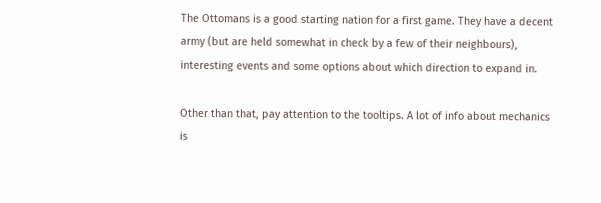The Ottomans is a good starting nation for a first game. They have a decent army (but are held somewhat in check by a few of their neighbours), interesting events and some options about which direction to expand in.

Other than that, pay attention to the tooltips. A lot of info about mechanics is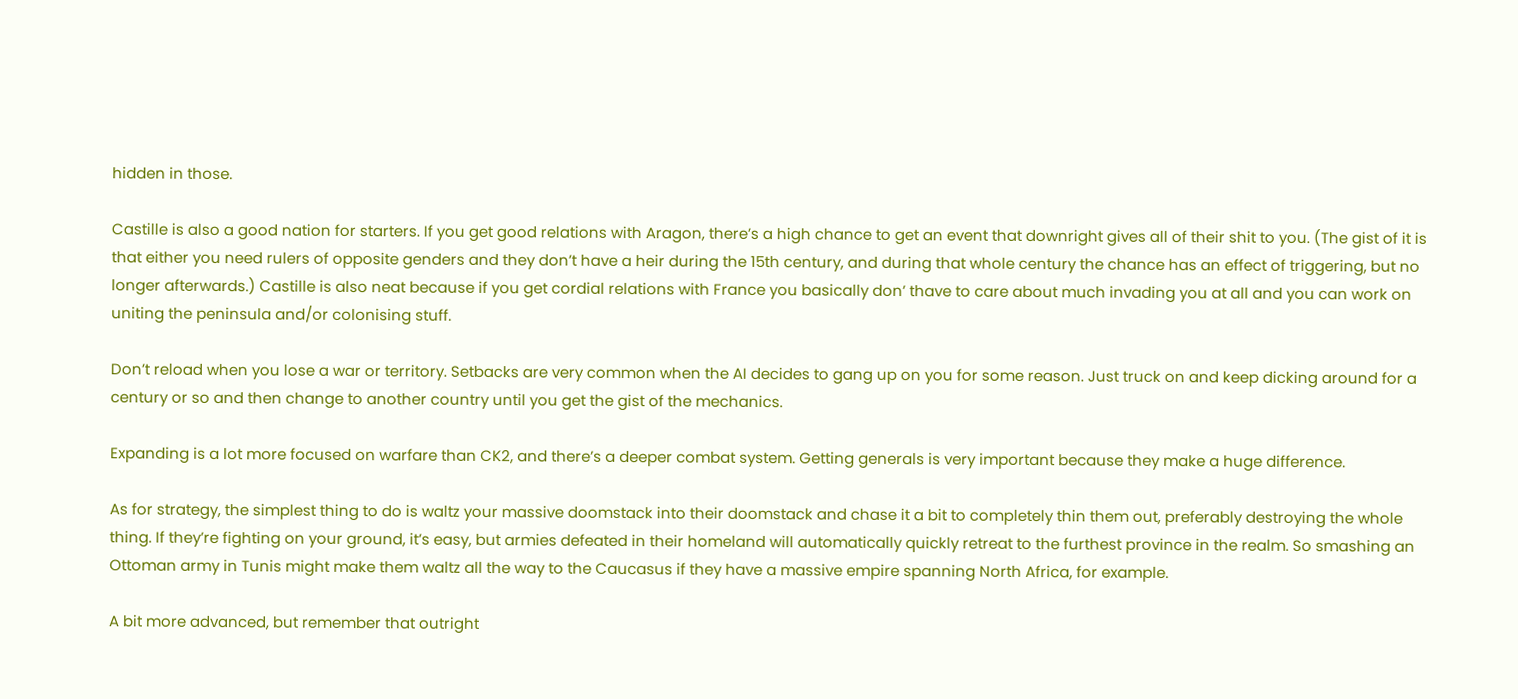hidden in those.

Castille is also a good nation for starters. If you get good relations with Aragon, there’s a high chance to get an event that downright gives all of their shit to you. (The gist of it is that either you need rulers of opposite genders and they don’t have a heir during the 15th century, and during that whole century the chance has an effect of triggering, but no longer afterwards.) Castille is also neat because if you get cordial relations with France you basically don’ thave to care about much invading you at all and you can work on uniting the peninsula and/or colonising stuff.

Don’t reload when you lose a war or territory. Setbacks are very common when the AI decides to gang up on you for some reason. Just truck on and keep dicking around for a century or so and then change to another country until you get the gist of the mechanics.

Expanding is a lot more focused on warfare than CK2, and there’s a deeper combat system. Getting generals is very important because they make a huge difference.

As for strategy, the simplest thing to do is waltz your massive doomstack into their doomstack and chase it a bit to completely thin them out, preferably destroying the whole thing. If they’re fighting on your ground, it’s easy, but armies defeated in their homeland will automatically quickly retreat to the furthest province in the realm. So smashing an Ottoman army in Tunis might make them waltz all the way to the Caucasus if they have a massive empire spanning North Africa, for example.

A bit more advanced, but remember that outright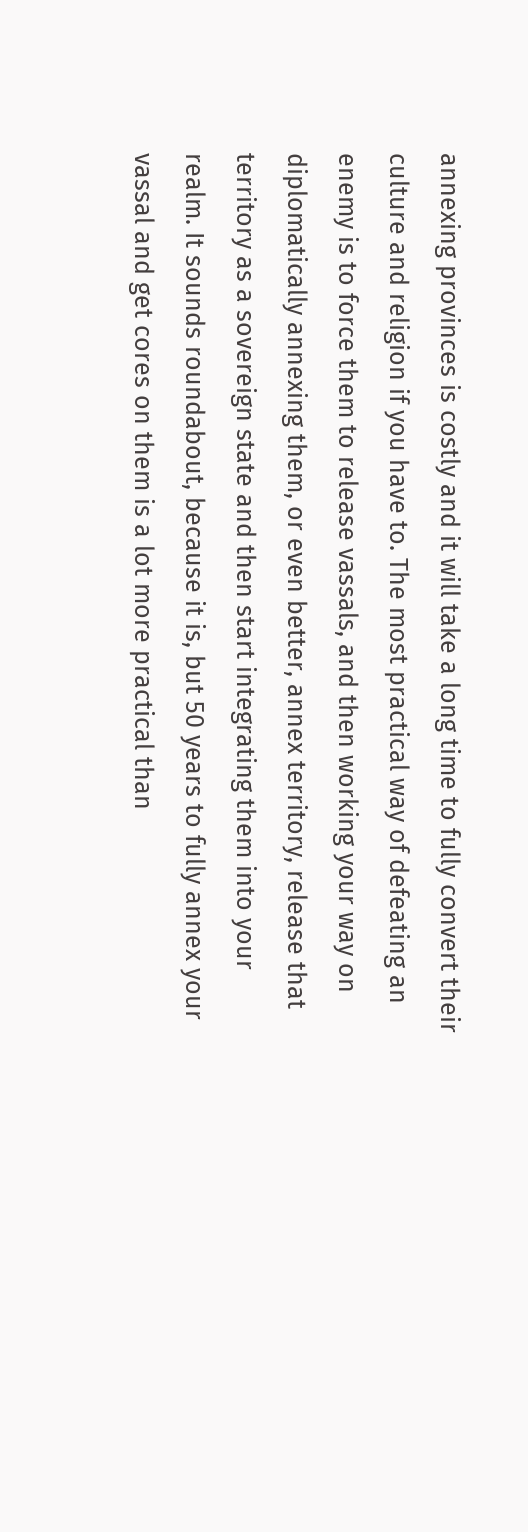annexing provinces is costly and it will take a long time to fully convert their culture and religion if you have to. The most practical way of defeating an enemy is to force them to release vassals, and then working your way on diplomatically annexing them, or even better, annex territory, release that territory as a sovereign state and then start integrating them into your realm. It sounds roundabout, because it is, but 50 years to fully annex your vassal and get cores on them is a lot more practical than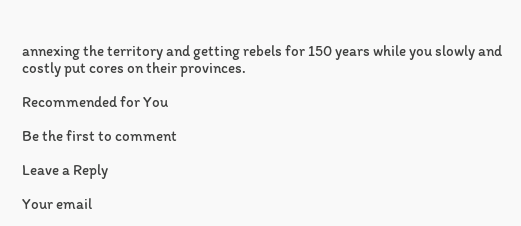annexing the territory and getting rebels for 150 years while you slowly and costly put cores on their provinces.

Recommended for You

Be the first to comment

Leave a Reply

Your email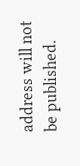address will not be published.